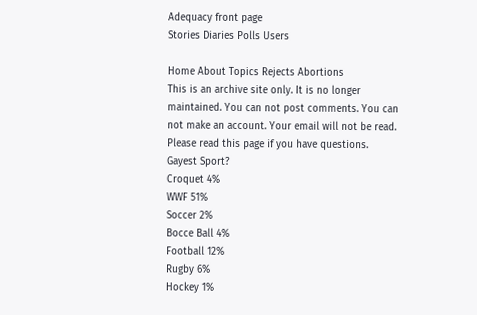Adequacy front page
Stories Diaries Polls Users

Home About Topics Rejects Abortions
This is an archive site only. It is no longer maintained. You can not post comments. You can not make an account. Your email will not be read. Please read this page if you have questions.
Gayest Sport?
Croquet 4%
WWF 51%
Soccer 2%
Bocce Ball 4%
Football 12%
Rugby 6%
Hockey 1%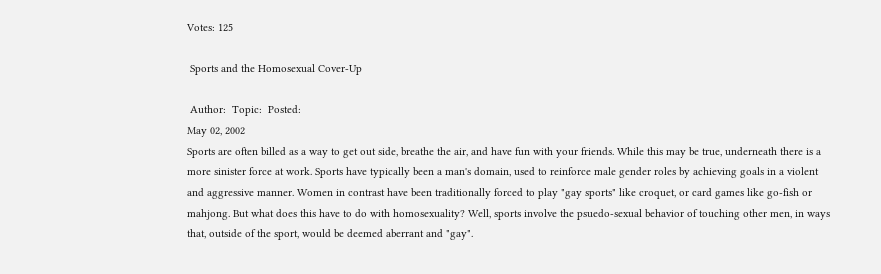Votes: 125

 Sports and the Homosexual Cover-Up

 Author:  Topic:  Posted:
May 02, 2002
Sports are often billed as a way to get out side, breathe the air, and have fun with your friends. While this may be true, underneath there is a more sinister force at work. Sports have typically been a man's domain, used to reinforce male gender roles by achieving goals in a violent and aggressive manner. Women in contrast have been traditionally forced to play "gay sports" like croquet, or card games like go-fish or mahjong. But what does this have to do with homosexuality? Well, sports involve the psuedo-sexual behavior of touching other men, in ways that, outside of the sport, would be deemed aberrant and "gay".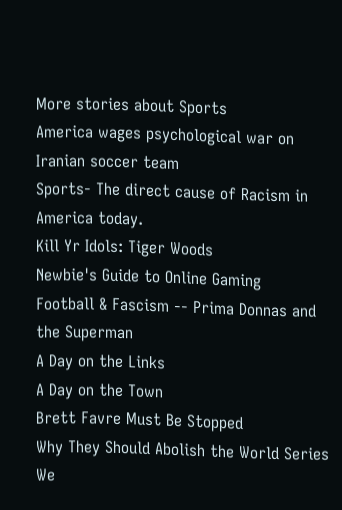More stories about Sports
America wages psychological war on Iranian soccer team
Sports- The direct cause of Racism in America today.
Kill Yr Idols: Tiger Woods
Newbie's Guide to Online Gaming
Football & Fascism -- Prima Donnas and the Superman
A Day on the Links
A Day on the Town
Brett Favre Must Be Stopped
Why They Should Abolish the World Series
We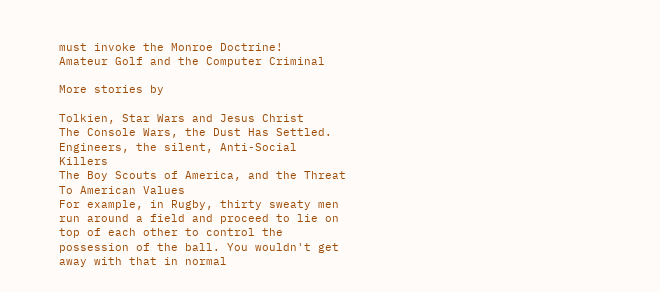must invoke the Monroe Doctrine!
Amateur Golf and the Computer Criminal

More stories by

Tolkien, Star Wars and Jesus Christ
The Console Wars, the Dust Has Settled.
Engineers, the silent, Anti-Social Killers
The Boy Scouts of America, and the Threat To American Values
For example, in Rugby, thirty sweaty men run around a field and proceed to lie on top of each other to control the possession of the ball. You wouldn't get away with that in normal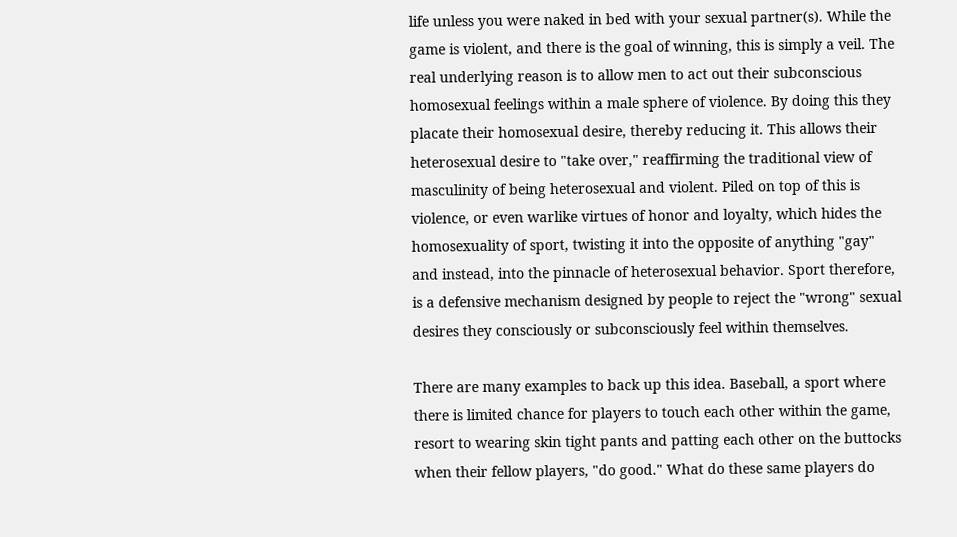life unless you were naked in bed with your sexual partner(s). While the game is violent, and there is the goal of winning, this is simply a veil. The real underlying reason is to allow men to act out their subconscious homosexual feelings within a male sphere of violence. By doing this they placate their homosexual desire, thereby reducing it. This allows their heterosexual desire to "take over," reaffirming the traditional view of masculinity of being heterosexual and violent. Piled on top of this is violence, or even warlike virtues of honor and loyalty, which hides the homosexuality of sport, twisting it into the opposite of anything "gay" and instead, into the pinnacle of heterosexual behavior. Sport therefore, is a defensive mechanism designed by people to reject the "wrong" sexual desires they consciously or subconsciously feel within themselves.

There are many examples to back up this idea. Baseball, a sport where there is limited chance for players to touch each other within the game, resort to wearing skin tight pants and patting each other on the buttocks when their fellow players, "do good." What do these same players do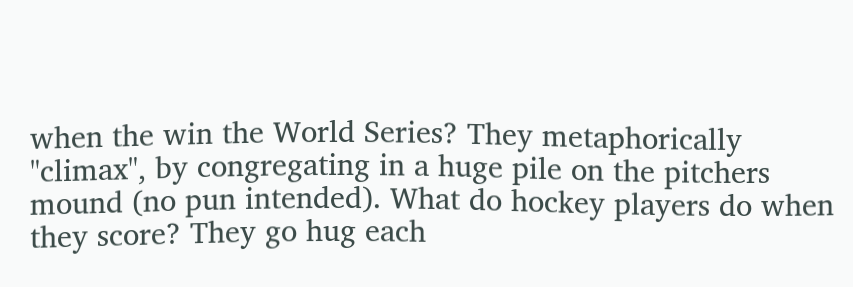when the win the World Series? They metaphorically "climax", by congregating in a huge pile on the pitchers mound (no pun intended). What do hockey players do when they score? They go hug each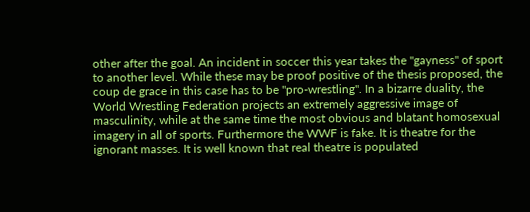other after the goal. An incident in soccer this year takes the "gayness" of sport to another level. While these may be proof positive of the thesis proposed, the coup de grace in this case has to be "pro-wrestling". In a bizarre duality, the World Wrestling Federation projects an extremely aggressive image of masculinity, while at the same time the most obvious and blatant homosexual imagery in all of sports. Furthermore the WWF is fake. It is theatre for the ignorant masses. It is well known that real theatre is populated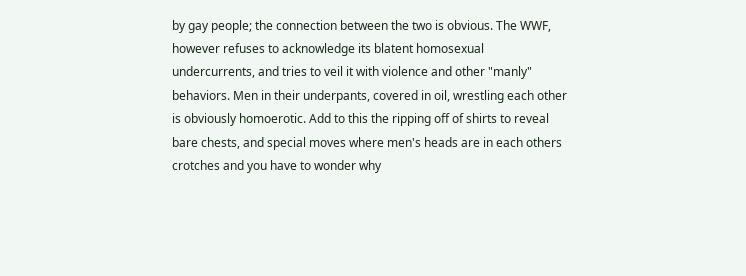by gay people; the connection between the two is obvious. The WWF, however refuses to acknowledge its blatent homosexual undercurrents, and tries to veil it with violence and other "manly" behaviors. Men in their underpants, covered in oil, wrestling each other is obviously homoerotic. Add to this the ripping off of shirts to reveal bare chests, and special moves where men's heads are in each others crotches and you have to wonder why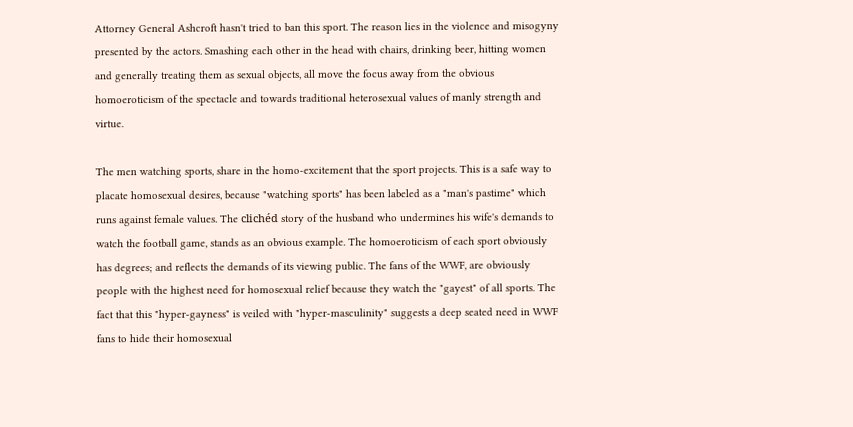Attorney General Ashcroft hasn't tried to ban this sport. The reason lies in the violence and misogyny presented by the actors. Smashing each other in the head with chairs, drinking beer, hitting women and generally treating them as sexual objects, all move the focus away from the obvious homoeroticism of the spectacle and towards traditional heterosexual values of manly strength and virtue.

The men watching sports, share in the homo-excitement that the sport projects. This is a safe way to placate homosexual desires, because "watching sports" has been labeled as a "man's pastime" which runs against female values. The clichéd story of the husband who undermines his wife's demands to watch the football game, stands as an obvious example. The homoeroticism of each sport obviously has degrees; and reflects the demands of its viewing public. The fans of the WWF, are obviously people with the highest need for homosexual relief because they watch the "gayest" of all sports. The fact that this "hyper-gayness" is veiled with "hyper-masculinity" suggests a deep seated need in WWF fans to hide their homosexual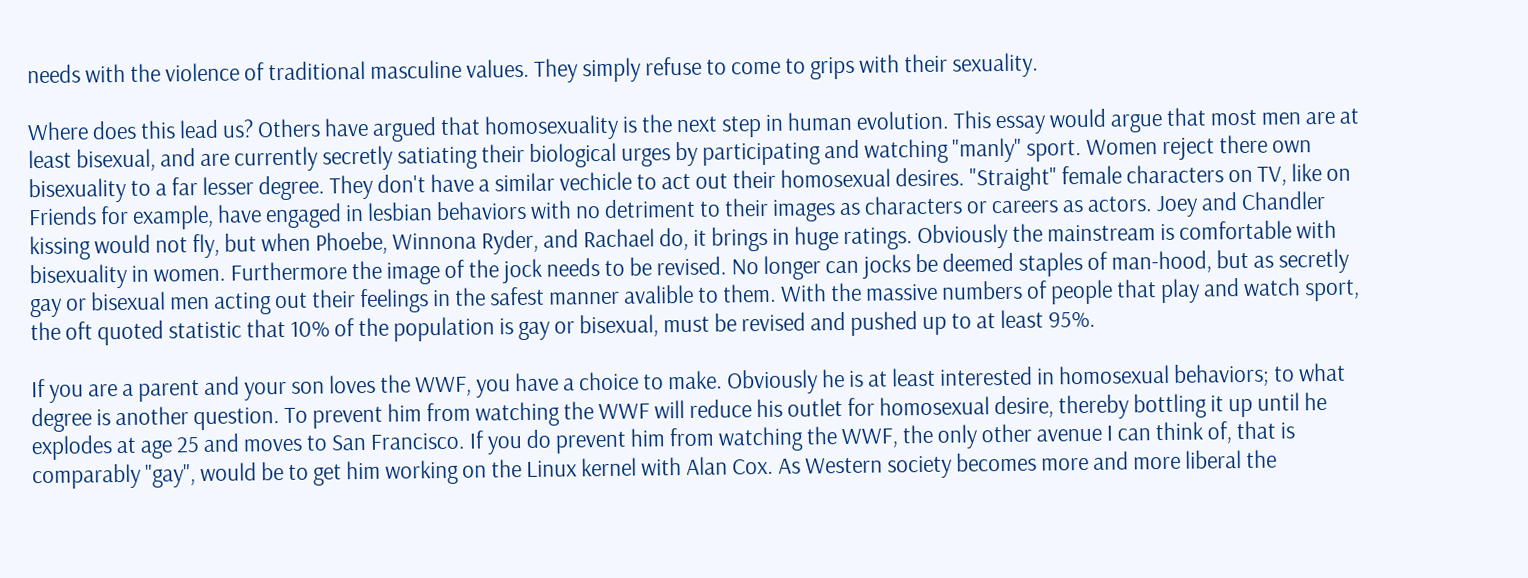needs with the violence of traditional masculine values. They simply refuse to come to grips with their sexuality.

Where does this lead us? Others have argued that homosexuality is the next step in human evolution. This essay would argue that most men are at least bisexual, and are currently secretly satiating their biological urges by participating and watching "manly" sport. Women reject there own bisexuality to a far lesser degree. They don't have a similar vechicle to act out their homosexual desires. "Straight" female characters on TV, like on Friends for example, have engaged in lesbian behaviors with no detriment to their images as characters or careers as actors. Joey and Chandler kissing would not fly, but when Phoebe, Winnona Ryder, and Rachael do, it brings in huge ratings. Obviously the mainstream is comfortable with bisexuality in women. Furthermore the image of the jock needs to be revised. No longer can jocks be deemed staples of man-hood, but as secretly gay or bisexual men acting out their feelings in the safest manner avalible to them. With the massive numbers of people that play and watch sport, the oft quoted statistic that 10% of the population is gay or bisexual, must be revised and pushed up to at least 95%.

If you are a parent and your son loves the WWF, you have a choice to make. Obviously he is at least interested in homosexual behaviors; to what degree is another question. To prevent him from watching the WWF will reduce his outlet for homosexual desire, thereby bottling it up until he explodes at age 25 and moves to San Francisco. If you do prevent him from watching the WWF, the only other avenue I can think of, that is comparably "gay", would be to get him working on the Linux kernel with Alan Cox. As Western society becomes more and more liberal the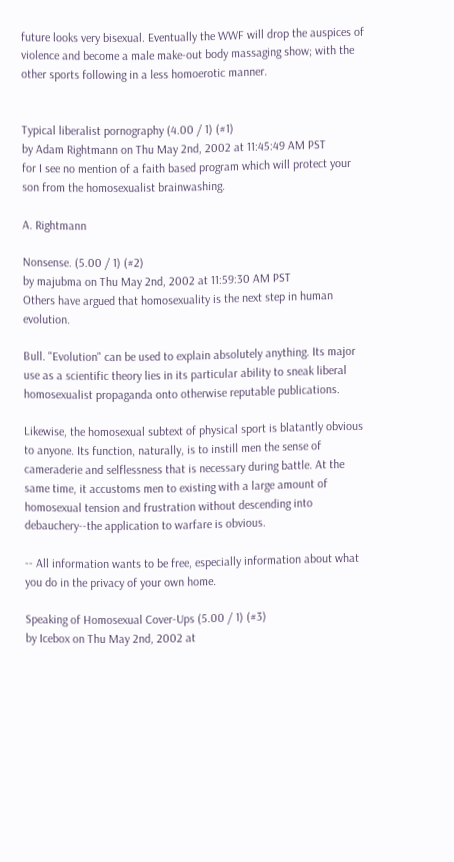future looks very bisexual. Eventually the WWF will drop the auspices of violence and become a male make-out body massaging show; with the other sports following in a less homoerotic manner.


Typical liberalist pornography (4.00 / 1) (#1)
by Adam Rightmann on Thu May 2nd, 2002 at 11:45:49 AM PST
for I see no mention of a faith based program which will protect your son from the homosexualist brainwashing.

A. Rightmann

Nonsense. (5.00 / 1) (#2)
by majubma on Thu May 2nd, 2002 at 11:59:30 AM PST
Others have argued that homosexuality is the next step in human evolution.

Bull. "Evolution" can be used to explain absolutely anything. Its major use as a scientific theory lies in its particular ability to sneak liberal homosexualist propaganda onto otherwise reputable publications.

Likewise, the homosexual subtext of physical sport is blatantly obvious to anyone. Its function, naturally, is to instill men the sense of cameraderie and selflessness that is necessary during battle. At the same time, it accustoms men to existing with a large amount of homosexual tension and frustration without descending into debauchery--the application to warfare is obvious.

-- All information wants to be free, especially information about what you do in the privacy of your own home.

Speaking of Homosexual Cover-Ups (5.00 / 1) (#3)
by Icebox on Thu May 2nd, 2002 at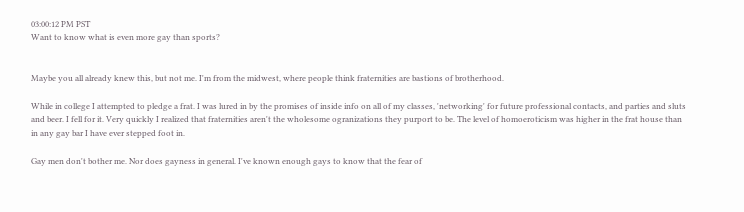03:00:12 PM PST
Want to know what is even more gay than sports?


Maybe you all already knew this, but not me. I'm from the midwest, where people think fraternities are bastions of brotherhood.

While in college I attempted to pledge a frat. I was lured in by the promises of inside info on all of my classes, 'networking' for future professional contacts, and parties and sluts and beer. I fell for it. Very quickly I realized that fraternities aren't the wholesome ogranizations they purport to be. The level of homoeroticism was higher in the frat house than in any gay bar I have ever stepped foot in.

Gay men don't bother me. Nor does gayness in general. I've known enough gays to know that the fear of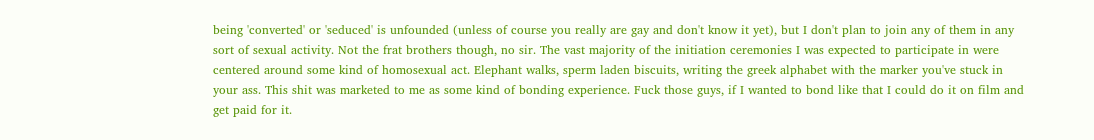being 'converted' or 'seduced' is unfounded (unless of course you really are gay and don't know it yet), but I don't plan to join any of them in any sort of sexual activity. Not the frat brothers though, no sir. The vast majority of the initiation ceremonies I was expected to participate in were centered around some kind of homosexual act. Elephant walks, sperm laden biscuits, writing the greek alphabet with the marker you've stuck in your ass. This shit was marketed to me as some kind of bonding experience. Fuck those guys, if I wanted to bond like that I could do it on film and get paid for it.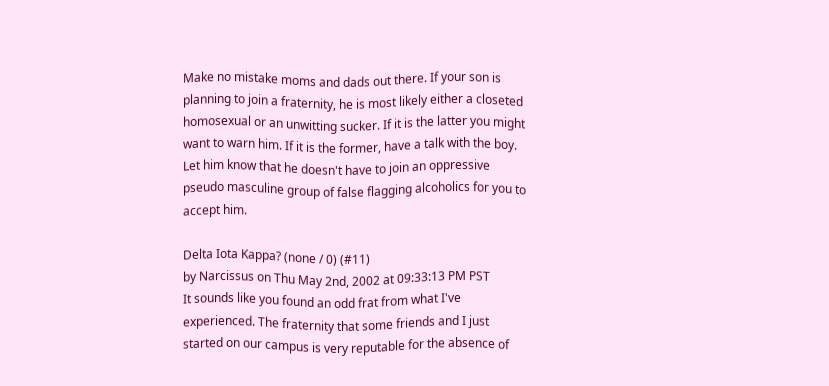Make no mistake moms and dads out there. If your son is planning to join a fraternity, he is most likely either a closeted homosexual or an unwitting sucker. If it is the latter you might want to warn him. If it is the former, have a talk with the boy. Let him know that he doesn't have to join an oppressive pseudo masculine group of false flagging alcoholics for you to accept him.

Delta Iota Kappa? (none / 0) (#11)
by Narcissus on Thu May 2nd, 2002 at 09:33:13 PM PST
It sounds like you found an odd frat from what I've experienced. The fraternity that some friends and I just started on our campus is very reputable for the absence of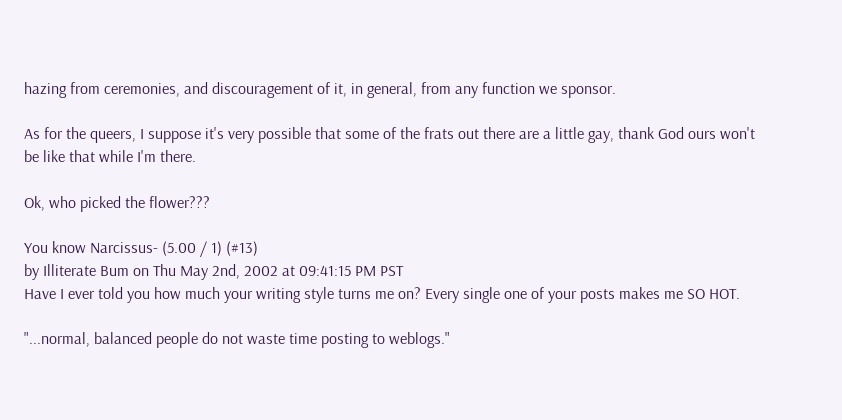hazing from ceremonies, and discouragement of it, in general, from any function we sponsor.

As for the queers, I suppose it's very possible that some of the frats out there are a little gay, thank God ours won't be like that while I'm there.

Ok, who picked the flower???

You know Narcissus- (5.00 / 1) (#13)
by Illiterate Bum on Thu May 2nd, 2002 at 09:41:15 PM PST
Have I ever told you how much your writing style turns me on? Every single one of your posts makes me SO HOT.

"...normal, balanced people do not waste time posting to weblogs."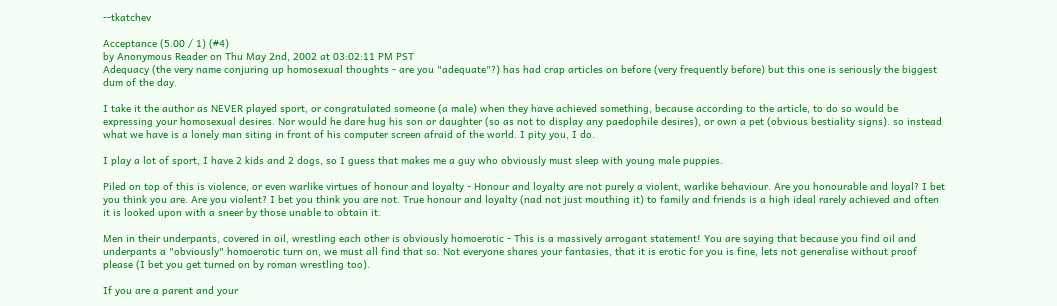--tkatchev

Acceptance (5.00 / 1) (#4)
by Anonymous Reader on Thu May 2nd, 2002 at 03:02:11 PM PST
Adequacy (the very name conjuring up homosexual thoughts - are you "adequate"?) has had crap articles on before (very frequently before) but this one is seriously the biggest dum of the day.

I take it the author as NEVER played sport, or congratulated someone (a male) when they have achieved something, because according to the article, to do so would be expressing your homosexual desires. Nor would he dare hug his son or daughter (so as not to display any paedophile desires), or own a pet (obvious bestiality signs). so instead what we have is a lonely man siting in front of his computer screen afraid of the world. I pity you, I do.

I play a lot of sport, I have 2 kids and 2 dogs, so I guess that makes me a guy who obviously must sleep with young male puppies.

Piled on top of this is violence, or even warlike virtues of honour and loyalty - Honour and loyalty are not purely a violent, warlike behaviour. Are you honourable and loyal? I bet you think you are. Are you violent? I bet you think you are not. True honour and loyalty (nad not just mouthing it) to family and friends is a high ideal rarely achieved and often it is looked upon with a sneer by those unable to obtain it.

Men in their underpants, covered in oil, wrestling each other is obviously homoerotic - This is a massively arrogant statement! You are saying that because you find oil and underpants a "obviously" homoerotic turn on, we must all find that so. Not everyone shares your fantasies, that it is erotic for you is fine, lets not generalise without proof please (I bet you get turned on by roman wrestling too).

If you are a parent and your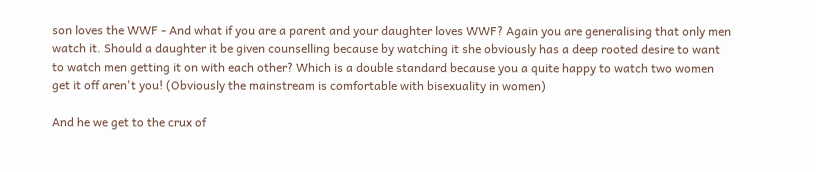son loves the WWF - And what if you are a parent and your daughter loves WWF? Again you are generalising that only men watch it. Should a daughter it be given counselling because by watching it she obviously has a deep rooted desire to want to watch men getting it on with each other? Which is a double standard because you a quite happy to watch two women get it off aren't you! (Obviously the mainstream is comfortable with bisexuality in women)

And he we get to the crux of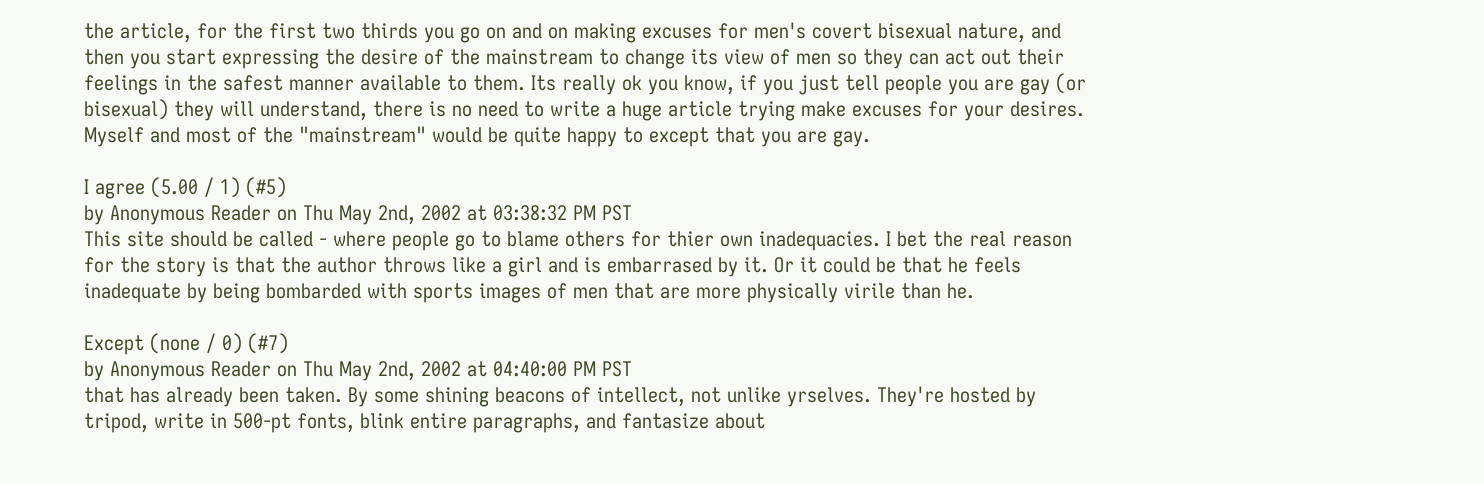the article, for the first two thirds you go on and on making excuses for men's covert bisexual nature, and then you start expressing the desire of the mainstream to change its view of men so they can act out their feelings in the safest manner available to them. Its really ok you know, if you just tell people you are gay (or bisexual) they will understand, there is no need to write a huge article trying make excuses for your desires. Myself and most of the "mainstream" would be quite happy to except that you are gay.

I agree (5.00 / 1) (#5)
by Anonymous Reader on Thu May 2nd, 2002 at 03:38:32 PM PST
This site should be called - where people go to blame others for thier own inadequacies. I bet the real reason for the story is that the author throws like a girl and is embarrased by it. Or it could be that he feels inadequate by being bombarded with sports images of men that are more physically virile than he.

Except (none / 0) (#7)
by Anonymous Reader on Thu May 2nd, 2002 at 04:40:00 PM PST
that has already been taken. By some shining beacons of intellect, not unlike yrselves. They're hosted by tripod, write in 500-pt fonts, blink entire paragraphs, and fantasize about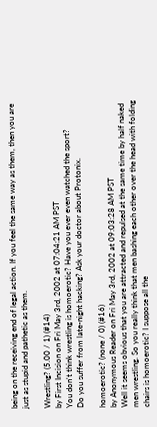being on the receiving end of legal action. If you feel the same way as them, then you are just as stupid and pathetic as them.

Wrestling? (5.00 / 1) (#14)
by First Incision on Fri May 3rd, 2002 at 07:04:21 AM PST
You don't think wrestling is homoerotic? Have you ever even watched the sport?
Do you suffer from late-night hacking? Ask your doctor about Protonix.

homoerotic? (none / 0) (#16)
by Anonymous Reader on Fri May 3rd, 2002 at 09:03:28 AM PST
Well it seems obvious that you are attracted and repulsed at the same time by half naked men wrestling. So you really think that men bashing each other over the head with folding chairs is homoerotic? I suppose all the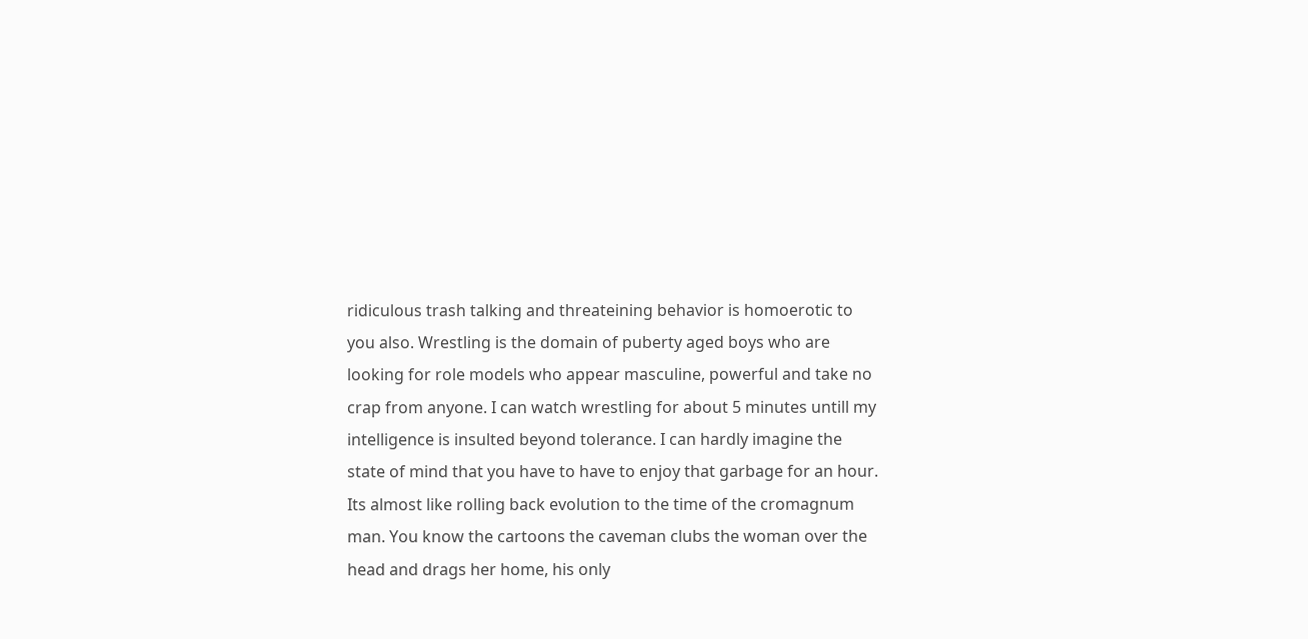ridiculous trash talking and threateining behavior is homoerotic to
you also. Wrestling is the domain of puberty aged boys who are looking for role models who appear masculine, powerful and take no crap from anyone. I can watch wrestling for about 5 minutes untill my intelligence is insulted beyond tolerance. I can hardly imagine the state of mind that you have to have to enjoy that garbage for an hour. Its almost like rolling back evolution to the time of the cromagnum man. You know the cartoons the caveman clubs the woman over the head and drags her home, his only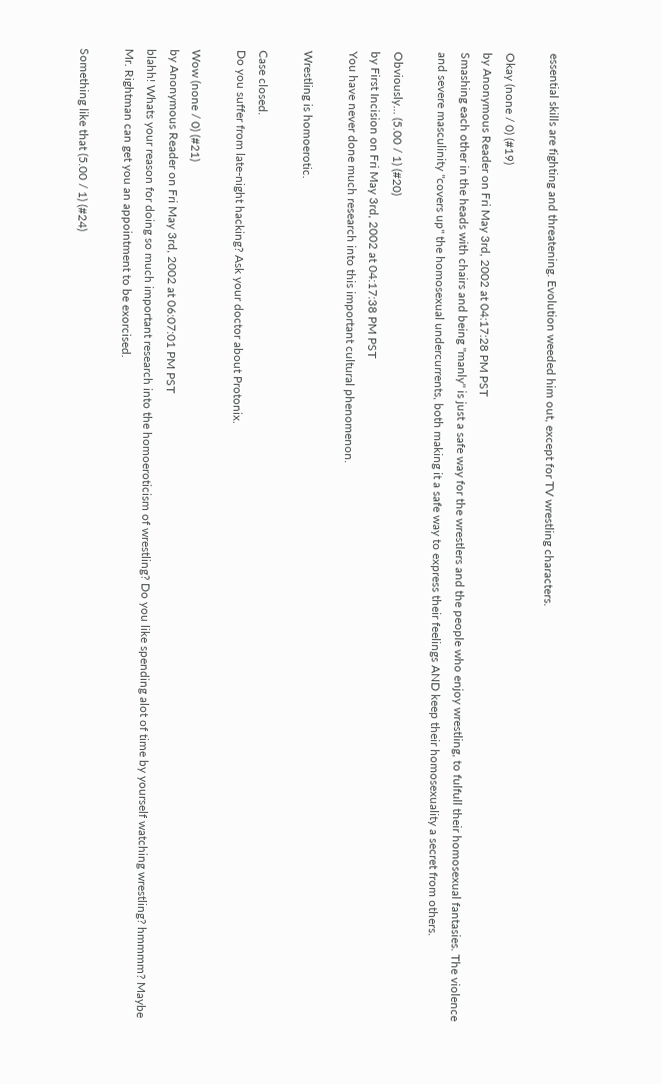essential skills are fighting and threatening. Evolution weeded him out, except for TV wrestling characters.

Okay (none / 0) (#19)
by Anonymous Reader on Fri May 3rd, 2002 at 04:17:28 PM PST
Smashing each other in the heads with chairs and being "manly" is just a safe way for the wrestlers and the people who enjoy wrestling, to fulfull their homosexual fantasies. The violence and severe masculinity "covers up" the homosexual undercurrents, both making it a safe way to express their feelings AND keep their homosexuality a secret from others.

Obviously... (5.00 / 1) (#20)
by First Incision on Fri May 3rd, 2002 at 04:17:38 PM PST
You have never done much research into this important cultural phenomenon.

Wrestling is homoerotic.

Case closed.
Do you suffer from late-night hacking? Ask your doctor about Protonix.

Wow (none / 0) (#21)
by Anonymous Reader on Fri May 3rd, 2002 at 06:07:01 PM PST
blahh! Whats your reason for doing so much important research into the homoeroticism of wrestling? Do you like spending alot of time by yourself watching wrestling? hmmmm? Maybe Mr. Rightman can get you an appointment to be exorcised.

Something like that (5.00 / 1) (#24)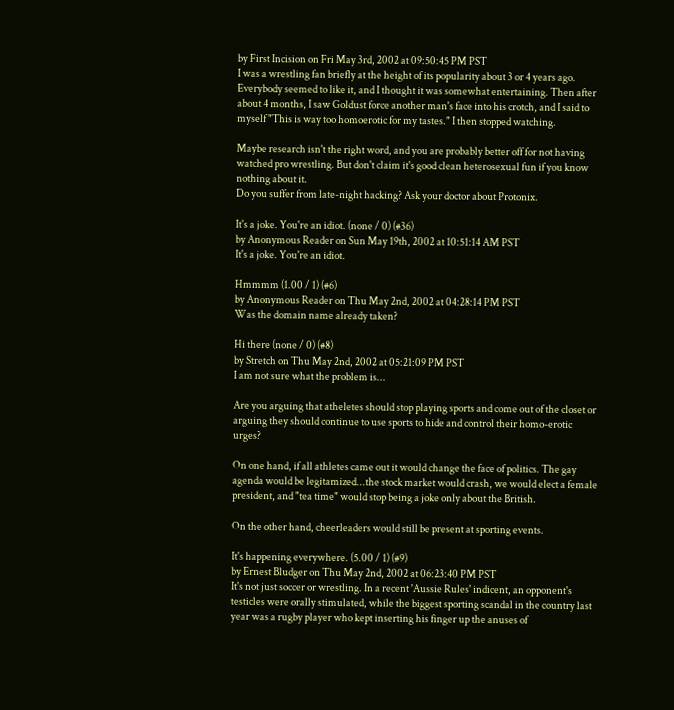by First Incision on Fri May 3rd, 2002 at 09:50:45 PM PST
I was a wrestling fan briefly at the height of its popularity about 3 or 4 years ago. Everybody seemed to like it, and I thought it was somewhat entertaining. Then after about 4 months, I saw Goldust force another man's face into his crotch, and I said to myself "This is way too homoerotic for my tastes." I then stopped watching.

Maybe research isn't the right word, and you are probably better off for not having watched pro wrestling. But don't claim it's good clean heterosexual fun if you know nothing about it.
Do you suffer from late-night hacking? Ask your doctor about Protonix.

It's a joke. You're an idiot. (none / 0) (#36)
by Anonymous Reader on Sun May 19th, 2002 at 10:51:14 AM PST
It's a joke. You're an idiot.

Hmmmm (1.00 / 1) (#6)
by Anonymous Reader on Thu May 2nd, 2002 at 04:28:14 PM PST
Was the domain name already taken?

Hi there (none / 0) (#8)
by Stretch on Thu May 2nd, 2002 at 05:21:09 PM PST
I am not sure what the problem is...

Are you arguing that atheletes should stop playing sports and come out of the closet or arguing they should continue to use sports to hide and control their homo-erotic urges?

On one hand, if all athletes came out it would change the face of politics. The gay agenda would be legitamized...the stock market would crash, we would elect a female president, and "tea time" would stop being a joke only about the British.

On the other hand, cheerleaders would still be present at sporting events.

It's happening everywhere. (5.00 / 1) (#9)
by Ernest Bludger on Thu May 2nd, 2002 at 06:23:40 PM PST
It's not just soccer or wrestling. In a recent 'Aussie Rules' indicent, an opponent's testicles were orally stimulated, while the biggest sporting scandal in the country last year was a rugby player who kept inserting his finger up the anuses of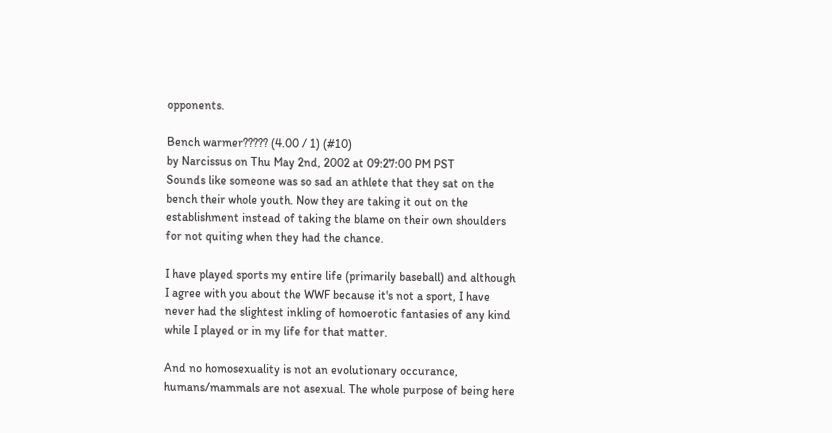opponents.

Bench warmer????? (4.00 / 1) (#10)
by Narcissus on Thu May 2nd, 2002 at 09:27:00 PM PST
Sounds like someone was so sad an athlete that they sat on the bench their whole youth. Now they are taking it out on the establishment instead of taking the blame on their own shoulders for not quiting when they had the chance.

I have played sports my entire life (primarily baseball) and although I agree with you about the WWF because it's not a sport, I have never had the slightest inkling of homoerotic fantasies of any kind while I played or in my life for that matter.

And no homosexuality is not an evolutionary occurance, humans/mammals are not asexual. The whole purpose of being here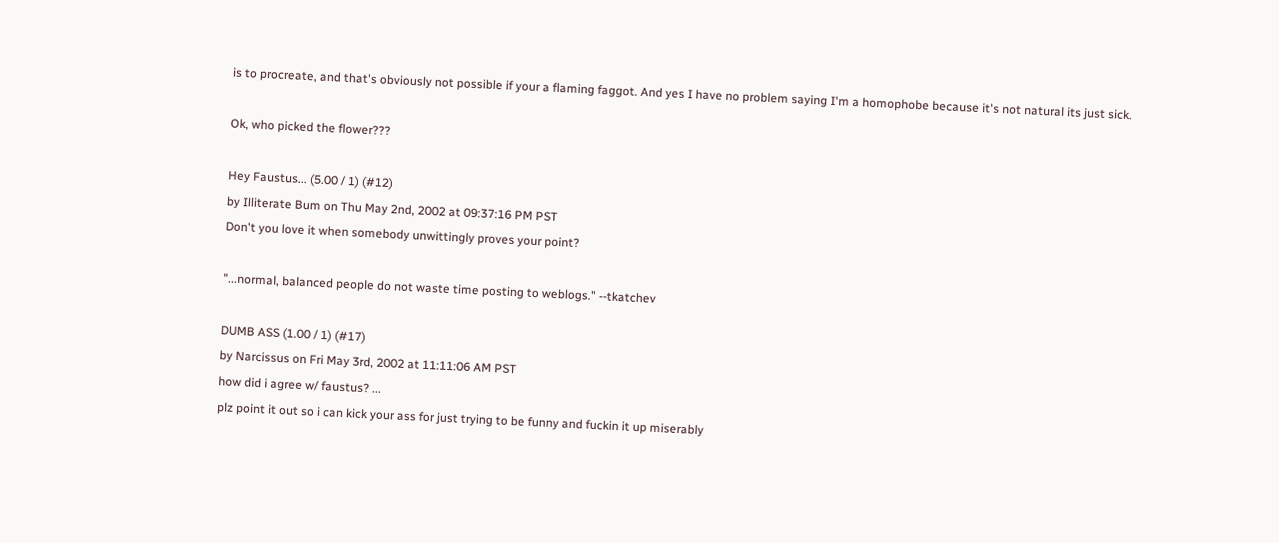is to procreate, and that's obviously not possible if your a flaming faggot. And yes I have no problem saying I'm a homophobe because it's not natural its just sick.

Ok, who picked the flower???

Hey Faustus... (5.00 / 1) (#12)
by Illiterate Bum on Thu May 2nd, 2002 at 09:37:16 PM PST
Don't you love it when somebody unwittingly proves your point?

"...normal, balanced people do not waste time posting to weblogs." --tkatchev

DUMB ASS (1.00 / 1) (#17)
by Narcissus on Fri May 3rd, 2002 at 11:11:06 AM PST
how did i agree w/ faustus? ...
plz point it out so i can kick your ass for just trying to be funny and fuckin it up miserably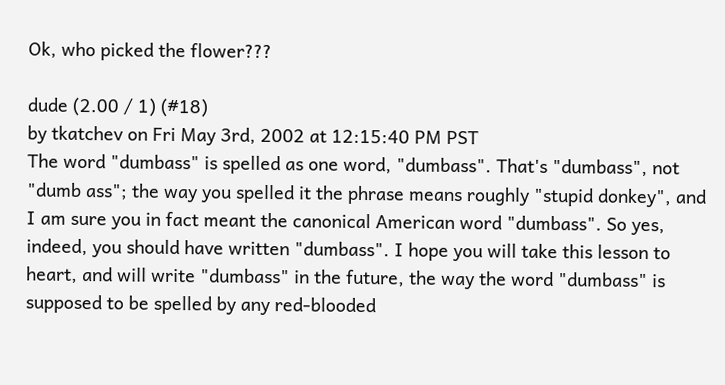Ok, who picked the flower???

dude (2.00 / 1) (#18)
by tkatchev on Fri May 3rd, 2002 at 12:15:40 PM PST
The word "dumbass" is spelled as one word, "dumbass". That's "dumbass", not "dumb ass"; the way you spelled it the phrase means roughly "stupid donkey", and I am sure you in fact meant the canonical American word "dumbass". So yes, indeed, you should have written "dumbass". I hope you will take this lesson to heart, and will write "dumbass" in the future, the way the word "dumbass" is supposed to be spelled by any red-blooded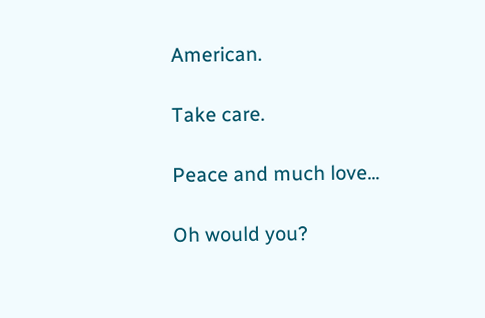American.

Take care.

Peace and much love...

Oh would you?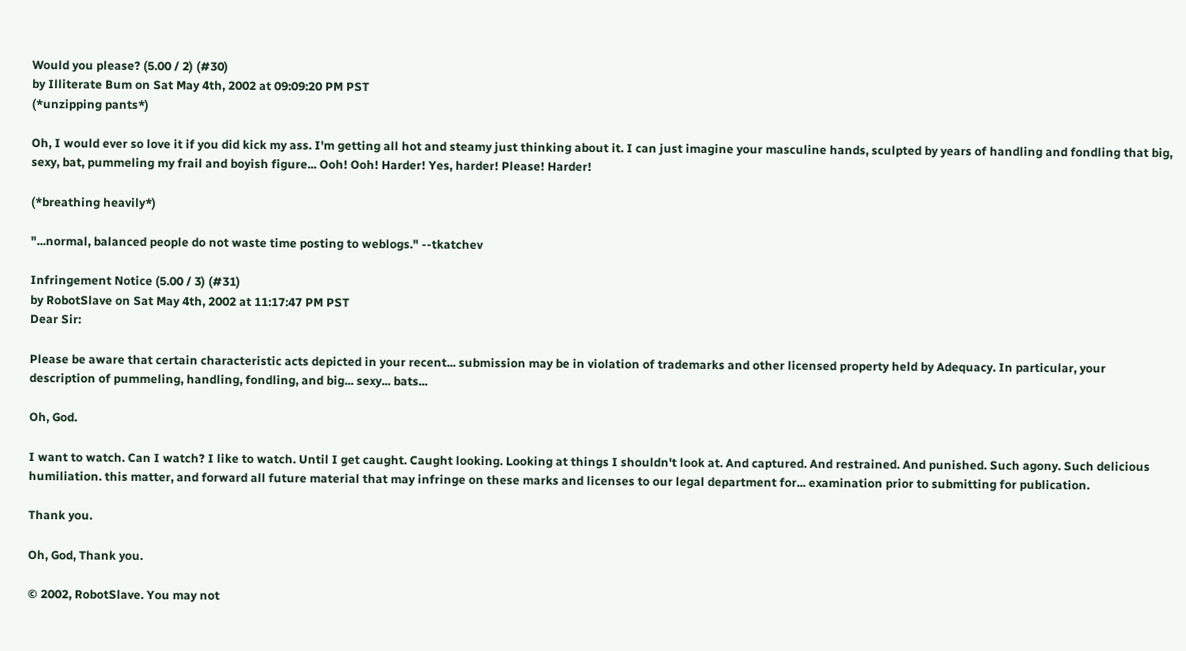Would you please? (5.00 / 2) (#30)
by Illiterate Bum on Sat May 4th, 2002 at 09:09:20 PM PST
(*unzipping pants*)

Oh, I would ever so love it if you did kick my ass. I'm getting all hot and steamy just thinking about it. I can just imagine your masculine hands, sculpted by years of handling and fondling that big, sexy, bat, pummeling my frail and boyish figure... Ooh! Ooh! Harder! Yes, harder! Please! Harder!

(*breathing heavily*)

"...normal, balanced people do not waste time posting to weblogs." --tkatchev

Infringement Notice (5.00 / 3) (#31)
by RobotSlave on Sat May 4th, 2002 at 11:17:47 PM PST
Dear Sir:

Please be aware that certain characteristic acts depicted in your recent... submission may be in violation of trademarks and other licensed property held by Adequacy. In particular, your description of pummeling, handling, fondling, and big... sexy... bats...

Oh, God.

I want to watch. Can I watch? I like to watch. Until I get caught. Caught looking. Looking at things I shouldn't look at. And captured. And restrained. And punished. Such agony. Such delicious humiliation. this matter, and forward all future material that may infringe on these marks and licenses to our legal department for... examination prior to submitting for publication.

Thank you.

Oh, God, Thank you.

© 2002, RobotSlave. You may not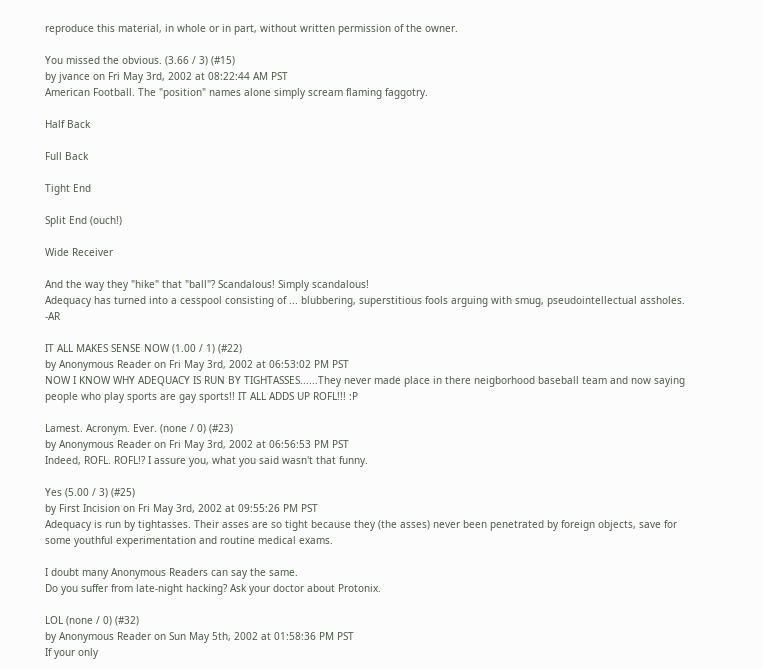reproduce this material, in whole or in part, without written permission of the owner.

You missed the obvious. (3.66 / 3) (#15)
by jvance on Fri May 3rd, 2002 at 08:22:44 AM PST
American Football. The "position" names alone simply scream flaming faggotry.

Half Back

Full Back

Tight End

Split End (ouch!)

Wide Receiver

And the way they "hike" that "ball"? Scandalous! Simply scandalous!
Adequacy has turned into a cesspool consisting of ... blubbering, superstitious fools arguing with smug, pseudointellectual assholes. -AR

IT ALL MAKES SENSE NOW (1.00 / 1) (#22)
by Anonymous Reader on Fri May 3rd, 2002 at 06:53:02 PM PST
NOW I KNOW WHY ADEQUACY IS RUN BY TIGHTASSES......They never made place in there neigborhood baseball team and now saying people who play sports are gay sports!! IT ALL ADDS UP ROFL!!! :P

Lamest. Acronym. Ever. (none / 0) (#23)
by Anonymous Reader on Fri May 3rd, 2002 at 06:56:53 PM PST
Indeed, ROFL. ROFL!? I assure you, what you said wasn't that funny.

Yes (5.00 / 3) (#25)
by First Incision on Fri May 3rd, 2002 at 09:55:26 PM PST
Adequacy is run by tightasses. Their asses are so tight because they (the asses) never been penetrated by foreign objects, save for some youthful experimentation and routine medical exams.

I doubt many Anonymous Readers can say the same.
Do you suffer from late-night hacking? Ask your doctor about Protonix.

LOL (none / 0) (#32)
by Anonymous Reader on Sun May 5th, 2002 at 01:58:36 PM PST
If your only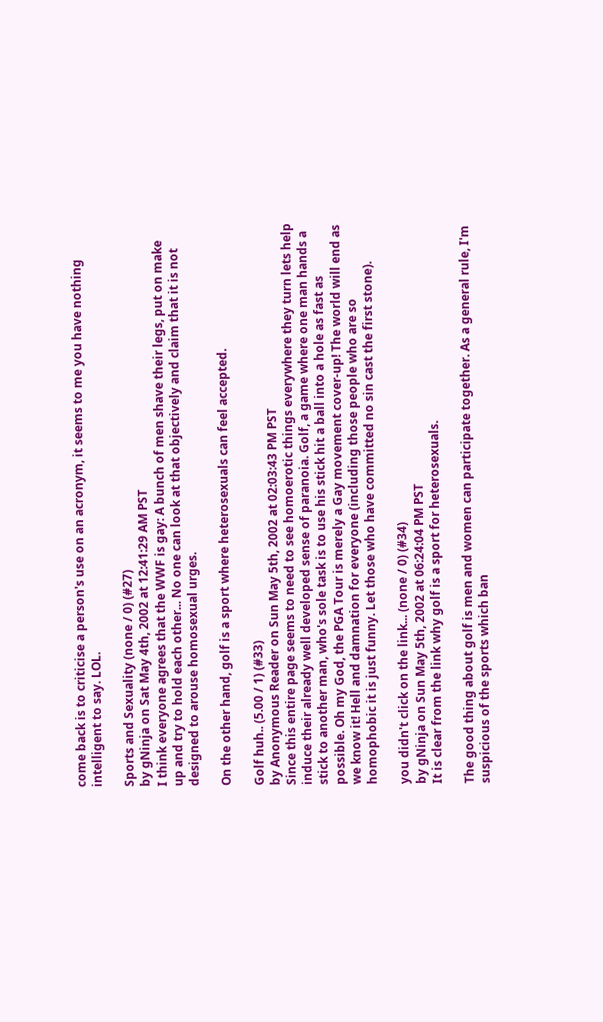come back is to criticise a person's use on an acronym, it seems to me you have nothing intelligent to say. LOL.

Sports and Sexuality (none / 0) (#27)
by gNinja on Sat May 4th, 2002 at 12:41:29 AM PST
I think everyone agrees that the WWF is gay: A bunch of men shave their legs, put on make up and try to hold each other... No one can look at that objectively and claim that it is not designed to arouse homosexual urges.

On the other hand, golf is a sport where heterosexuals can feel accepted.

Golf huh.. (5.00 / 1) (#33)
by Anonymous Reader on Sun May 5th, 2002 at 02:03:43 PM PST
Since this entire page seems to need to see homoerotic things everywhere they turn lets help induce their already well developed sense of paranoia. Golf, a game where one man hands a stick to another man, who's sole task is to use his stick hit a ball into a hole as fast as possible. Oh my God, the PGA Tour is merely a Gay movement cover-up! The world will end as we know it! Hell and damnation for everyone (including those people who are so homophobic it is just funny. Let those who have committed no sin cast the first stone).

you didn't click on the link... (none / 0) (#34)
by gNinja on Sun May 5th, 2002 at 06:24:04 PM PST
It is clear from the link why golf is a sport for heterosexuals.

The good thing about golf is men and women can participate together. As a general rule, I'm suspicious of the sports which ban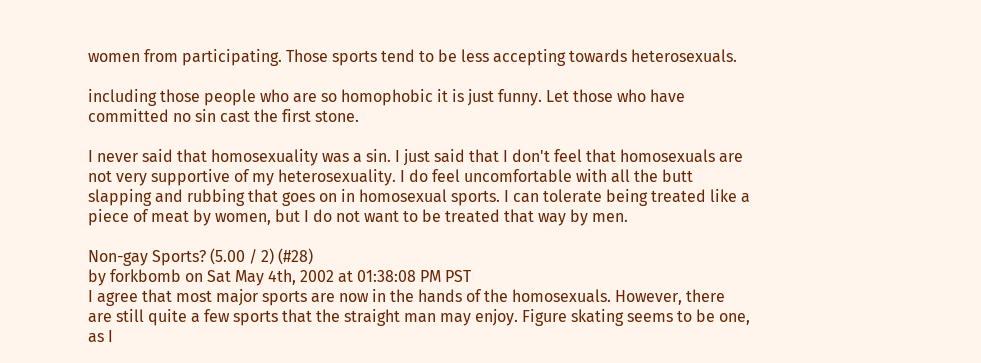women from participating. Those sports tend to be less accepting towards heterosexuals.

including those people who are so homophobic it is just funny. Let those who have committed no sin cast the first stone.

I never said that homosexuality was a sin. I just said that I don't feel that homosexuals are not very supportive of my heterosexuality. I do feel uncomfortable with all the butt slapping and rubbing that goes on in homosexual sports. I can tolerate being treated like a piece of meat by women, but I do not want to be treated that way by men.

Non-gay Sports? (5.00 / 2) (#28)
by forkbomb on Sat May 4th, 2002 at 01:38:08 PM PST
I agree that most major sports are now in the hands of the homosexuals. However, there are still quite a few sports that the straight man may enjoy. Figure skating seems to be one, as I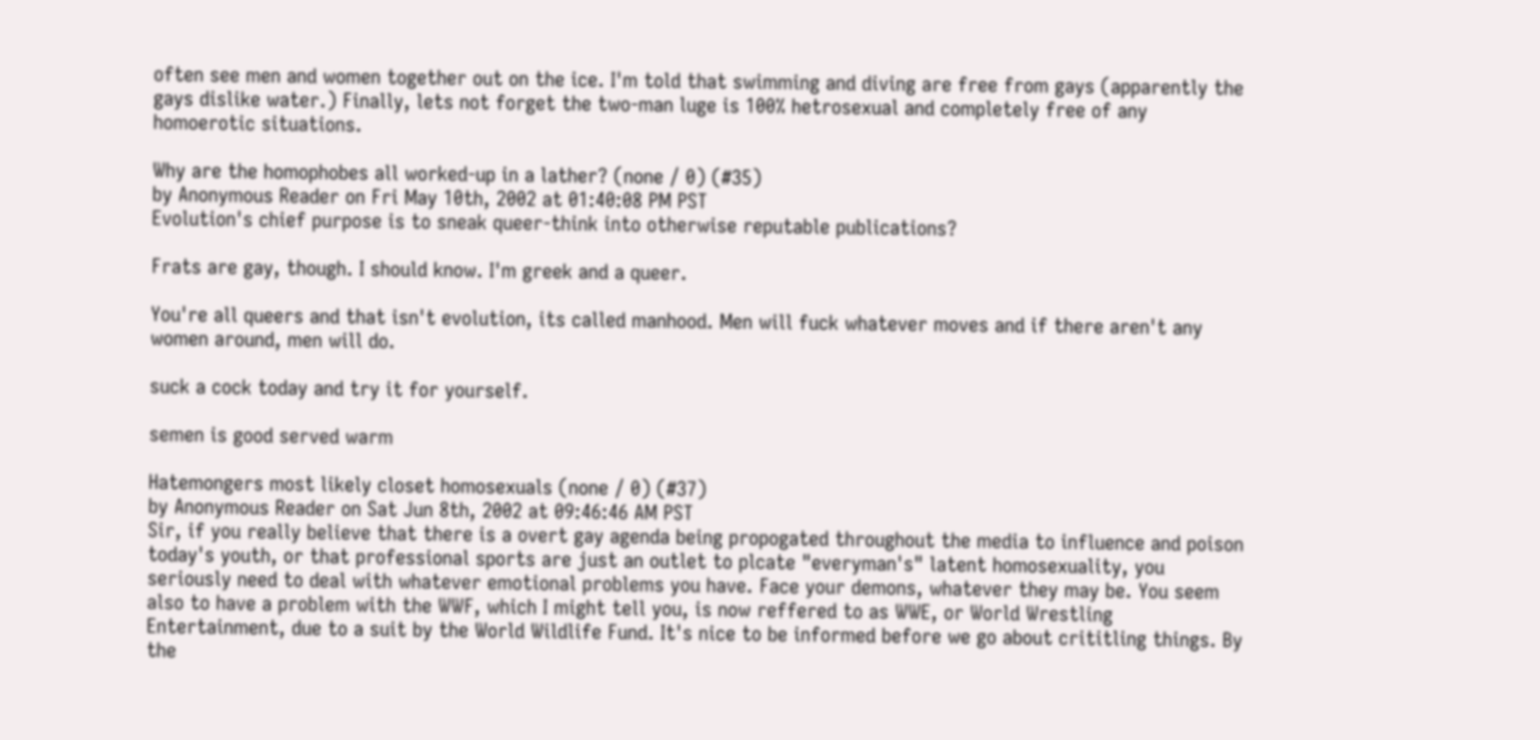often see men and women together out on the ice. I'm told that swimming and diving are free from gays (apparently the gays dislike water.) Finally, lets not forget the two-man luge is 100% hetrosexual and completely free of any homoerotic situations.

Why are the homophobes all worked-up in a lather? (none / 0) (#35)
by Anonymous Reader on Fri May 10th, 2002 at 01:40:08 PM PST
Evolution's chief purpose is to sneak queer-think into otherwise reputable publications?

Frats are gay, though. I should know. I'm greek and a queer.

You're all queers and that isn't evolution, its called manhood. Men will fuck whatever moves and if there aren't any women around, men will do.

suck a cock today and try it for yourself.

semen is good served warm

Hatemongers most likely closet homosexuals (none / 0) (#37)
by Anonymous Reader on Sat Jun 8th, 2002 at 09:46:46 AM PST
Sir, if you really believe that there is a overt gay agenda being propogated throughout the media to influence and poison today's youth, or that professional sports are just an outlet to plcate "everyman's" latent homosexuality, you seriously need to deal with whatever emotional problems you have. Face your demons, whatever they may be. You seem also to have a problem with the WWF, which I might tell you, is now reffered to as WWE, or World Wrestling Entertainment, due to a suit by the World Wildlife Fund. It's nice to be informed before we go about crititling things. By the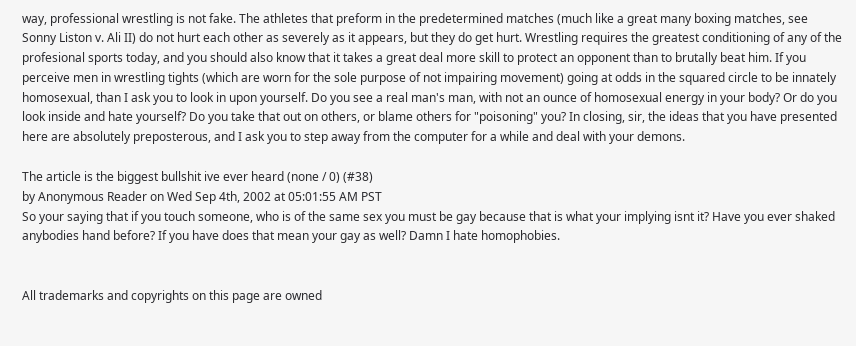way, professional wrestling is not fake. The athletes that preform in the predetermined matches (much like a great many boxing matches, see Sonny Liston v. Ali II) do not hurt each other as severely as it appears, but they do get hurt. Wrestling requires the greatest conditioning of any of the profesional sports today, and you should also know that it takes a great deal more skill to protect an opponent than to brutally beat him. If you perceive men in wrestling tights (which are worn for the sole purpose of not impairing movement) going at odds in the squared circle to be innately homosexual, than I ask you to look in upon yourself. Do you see a real man's man, with not an ounce of homosexual energy in your body? Or do you look inside and hate yourself? Do you take that out on others, or blame others for "poisoning" you? In closing, sir, the ideas that you have presented here are absolutely preposterous, and I ask you to step away from the computer for a while and deal with your demons.

The article is the biggest bullshit ive ever heard (none / 0) (#38)
by Anonymous Reader on Wed Sep 4th, 2002 at 05:01:55 AM PST
So your saying that if you touch someone, who is of the same sex you must be gay because that is what your implying isnt it? Have you ever shaked anybodies hand before? If you have does that mean your gay as well? Damn I hate homophobies.


All trademarks and copyrights on this page are owned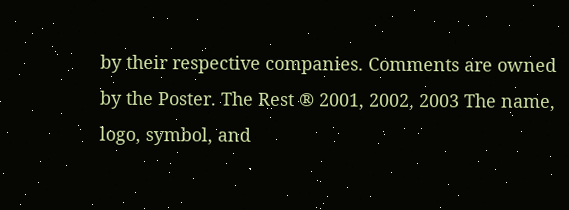by their respective companies. Comments are owned by the Poster. The Rest ® 2001, 2002, 2003 The name, logo, symbol, and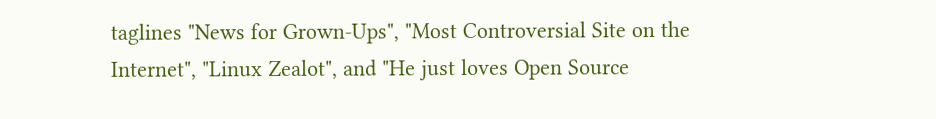taglines "News for Grown-Ups", "Most Controversial Site on the Internet", "Linux Zealot", and "He just loves Open Source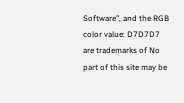Software", and the RGB color value: D7D7D7 are trademarks of No part of this site may be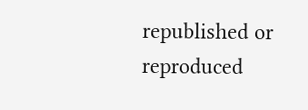republished or reproduced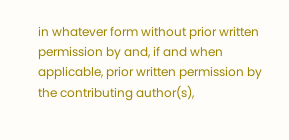in whatever form without prior written permission by and, if and when applicable, prior written permission by the contributing author(s),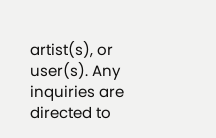artist(s), or user(s). Any inquiries are directed to